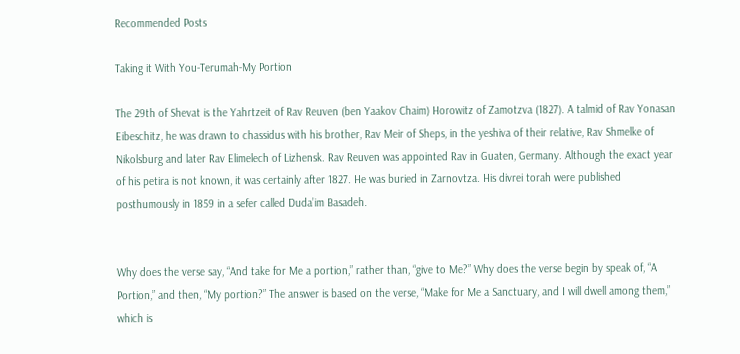Recommended Posts

Taking it With You-Terumah-My Portion

The 29th of Shevat is the Yahrtzeit of Rav Reuven (ben Yaakov Chaim) Horowitz of Zamotzva (1827). A talmid of Rav Yonasan Eibeschitz, he was drawn to chassidus with his brother, Rav Meir of Sheps, in the yeshiva of their relative, Rav Shmelke of Nikolsburg and later Rav Elimelech of Lizhensk. Rav Reuven was appointed Rav in Guaten, Germany. Although the exact year of his petira is not known, it was certainly after 1827. He was buried in Zarnovtza. His divrei torah were published posthumously in 1859 in a sefer called Duda’im Basadeh.


Why does the verse say, “And take for Me a portion,” rather than, “give to Me?” Why does the verse begin by speak of, “A Portion,” and then, “My portion?” The answer is based on the verse, “Make for Me a Sanctuary, and I will dwell among them,” which is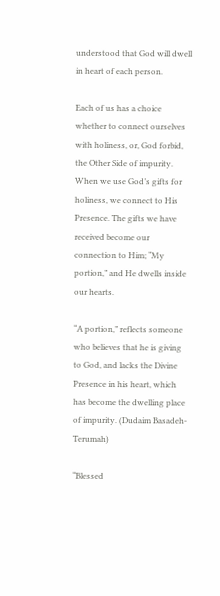understood that God will dwell in heart of each person.

Each of us has a choice whether to connect ourselves with holiness, or, God forbid, the Other Side of impurity. When we use God’s gifts for holiness, we connect to His Presence. The gifts we have received become our connection to Him; “My portion,” and He dwells inside our hearts.

“A portion,” reflects someone who believes that he is giving to God, and lacks the Divine Presence in his heart, which has become the dwelling place of impurity. (Dudaim Basadeh-Terumah)

“Blessed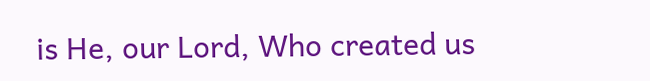is He, our Lord, Who created us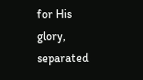for His glory, separated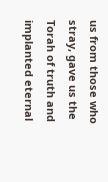us from those who stray, gave us the Torah of truth and implanted eternal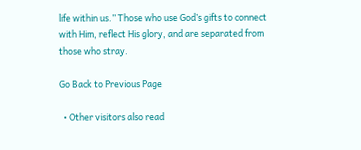life within us.” Those who use God’s gifts to connect with Him, reflect His glory, and are separated from those who stray.

Go Back to Previous Page

  • Other visitors also read